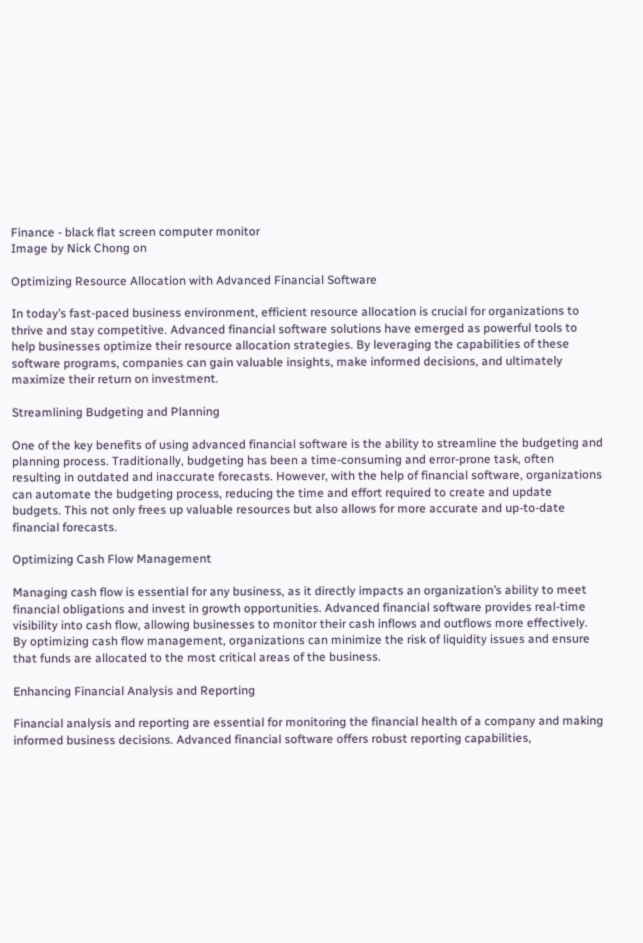Finance - black flat screen computer monitor
Image by Nick Chong on

Optimizing Resource Allocation with Advanced Financial Software

In today’s fast-paced business environment, efficient resource allocation is crucial for organizations to thrive and stay competitive. Advanced financial software solutions have emerged as powerful tools to help businesses optimize their resource allocation strategies. By leveraging the capabilities of these software programs, companies can gain valuable insights, make informed decisions, and ultimately maximize their return on investment.

Streamlining Budgeting and Planning

One of the key benefits of using advanced financial software is the ability to streamline the budgeting and planning process. Traditionally, budgeting has been a time-consuming and error-prone task, often resulting in outdated and inaccurate forecasts. However, with the help of financial software, organizations can automate the budgeting process, reducing the time and effort required to create and update budgets. This not only frees up valuable resources but also allows for more accurate and up-to-date financial forecasts.

Optimizing Cash Flow Management

Managing cash flow is essential for any business, as it directly impacts an organization’s ability to meet financial obligations and invest in growth opportunities. Advanced financial software provides real-time visibility into cash flow, allowing businesses to monitor their cash inflows and outflows more effectively. By optimizing cash flow management, organizations can minimize the risk of liquidity issues and ensure that funds are allocated to the most critical areas of the business.

Enhancing Financial Analysis and Reporting

Financial analysis and reporting are essential for monitoring the financial health of a company and making informed business decisions. Advanced financial software offers robust reporting capabilities,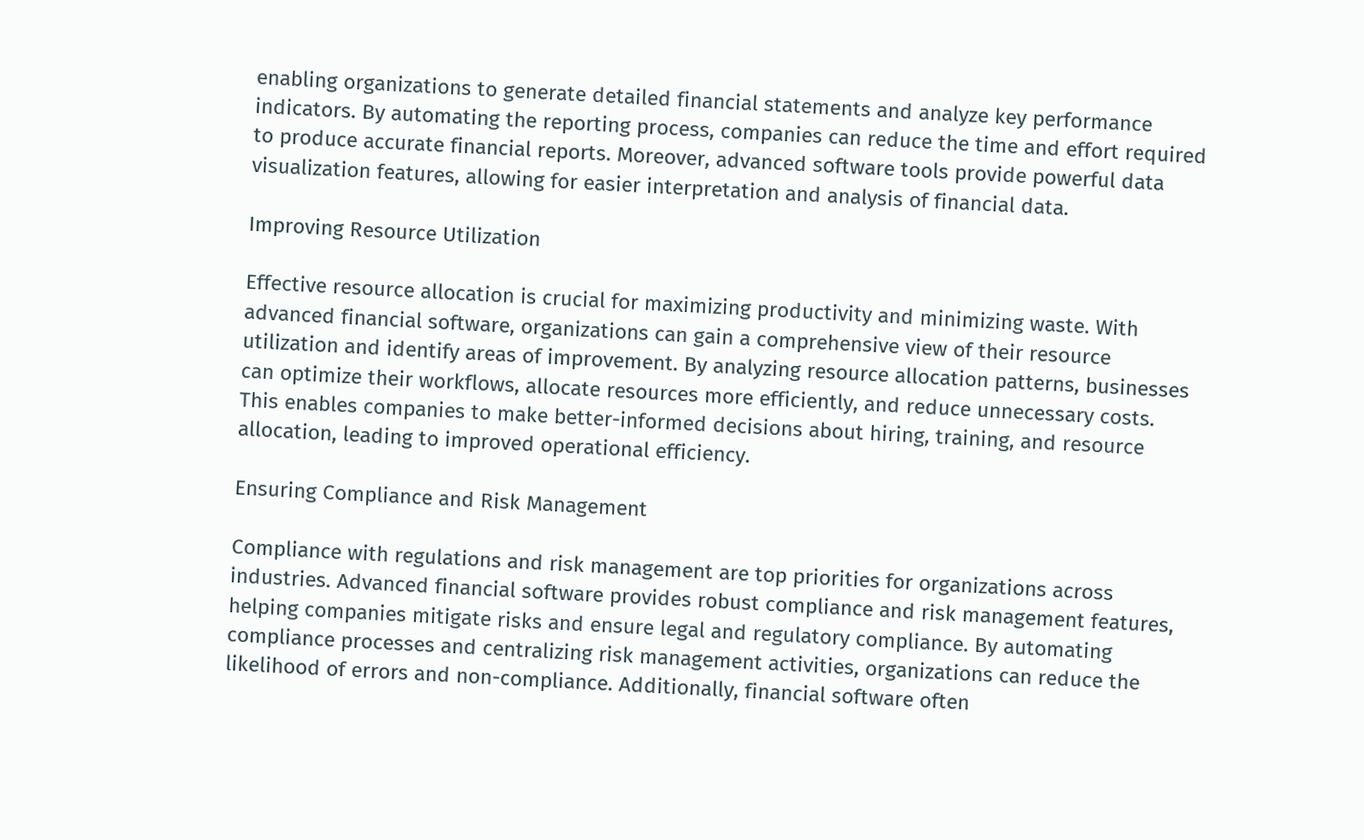enabling organizations to generate detailed financial statements and analyze key performance indicators. By automating the reporting process, companies can reduce the time and effort required to produce accurate financial reports. Moreover, advanced software tools provide powerful data visualization features, allowing for easier interpretation and analysis of financial data.

Improving Resource Utilization

Effective resource allocation is crucial for maximizing productivity and minimizing waste. With advanced financial software, organizations can gain a comprehensive view of their resource utilization and identify areas of improvement. By analyzing resource allocation patterns, businesses can optimize their workflows, allocate resources more efficiently, and reduce unnecessary costs. This enables companies to make better-informed decisions about hiring, training, and resource allocation, leading to improved operational efficiency.

Ensuring Compliance and Risk Management

Compliance with regulations and risk management are top priorities for organizations across industries. Advanced financial software provides robust compliance and risk management features, helping companies mitigate risks and ensure legal and regulatory compliance. By automating compliance processes and centralizing risk management activities, organizations can reduce the likelihood of errors and non-compliance. Additionally, financial software often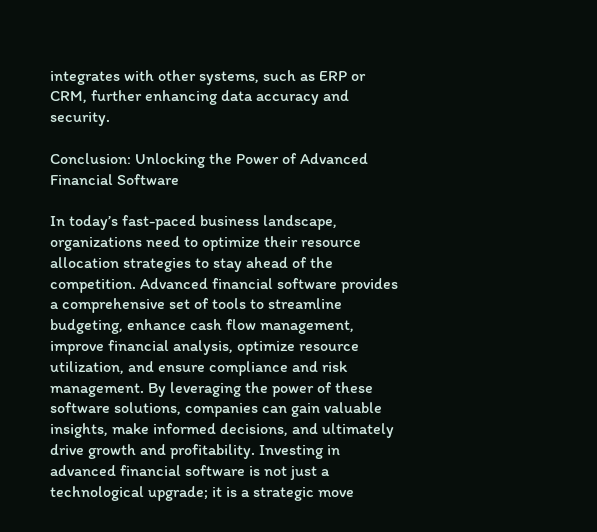integrates with other systems, such as ERP or CRM, further enhancing data accuracy and security.

Conclusion: Unlocking the Power of Advanced Financial Software

In today’s fast-paced business landscape, organizations need to optimize their resource allocation strategies to stay ahead of the competition. Advanced financial software provides a comprehensive set of tools to streamline budgeting, enhance cash flow management, improve financial analysis, optimize resource utilization, and ensure compliance and risk management. By leveraging the power of these software solutions, companies can gain valuable insights, make informed decisions, and ultimately drive growth and profitability. Investing in advanced financial software is not just a technological upgrade; it is a strategic move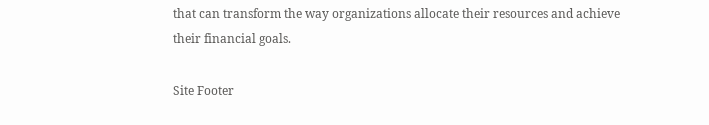that can transform the way organizations allocate their resources and achieve their financial goals.

Site Footer